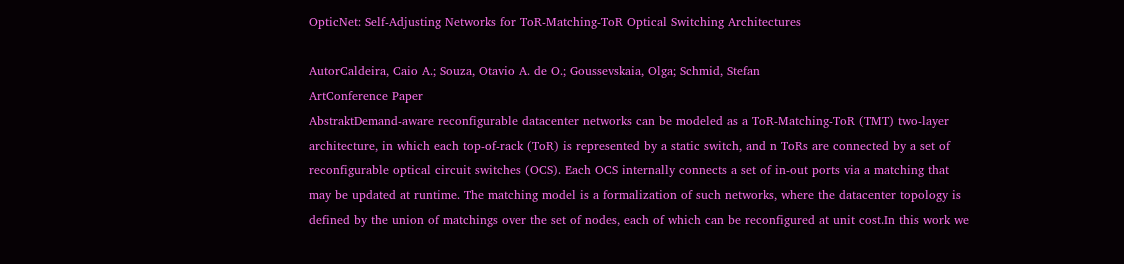OpticNet: Self-Adjusting Networks for ToR-Matching-ToR Optical Switching Architectures

AutorCaldeira, Caio A.; Souza, Otavio A. de O.; Goussevskaia, Olga; Schmid, Stefan
ArtConference Paper
AbstraktDemand-aware reconfigurable datacenter networks can be modeled as a ToR-Matching-ToR (TMT) two-layer architecture, in which each top-of-rack (ToR) is represented by a static switch, and n ToRs are connected by a set of reconfigurable optical circuit switches (OCS). Each OCS internally connects a set of in-out ports via a matching that may be updated at runtime. The matching model is a formalization of such networks, where the datacenter topology is defined by the union of matchings over the set of nodes, each of which can be reconfigured at unit cost.In this work we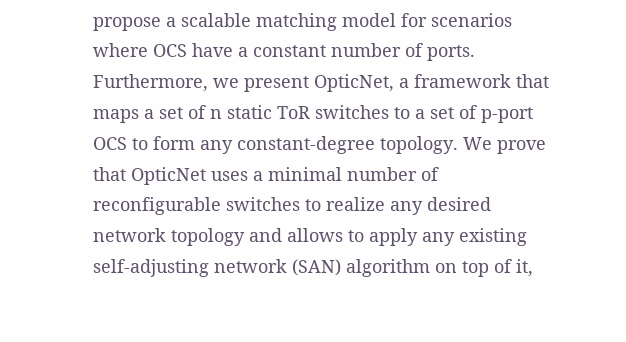propose a scalable matching model for scenarios where OCS have a constant number of ports. Furthermore, we present OpticNet, a framework that maps a set of n static ToR switches to a set of p-port OCS to form any constant-degree topology. We prove that OpticNet uses a minimal number of reconfigurable switches to realize any desired network topology and allows to apply any existing self-adjusting network (SAN) algorithm on top of it,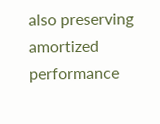also preserving amortized performance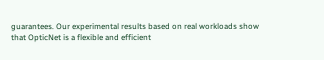guarantees. Our experimental results based on real workloads show that OpticNet is a flexible and efficient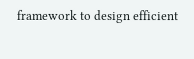framework to design efficient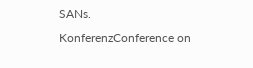SANs.
KonferenzConference on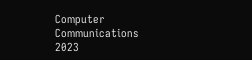Computer Communications 2023